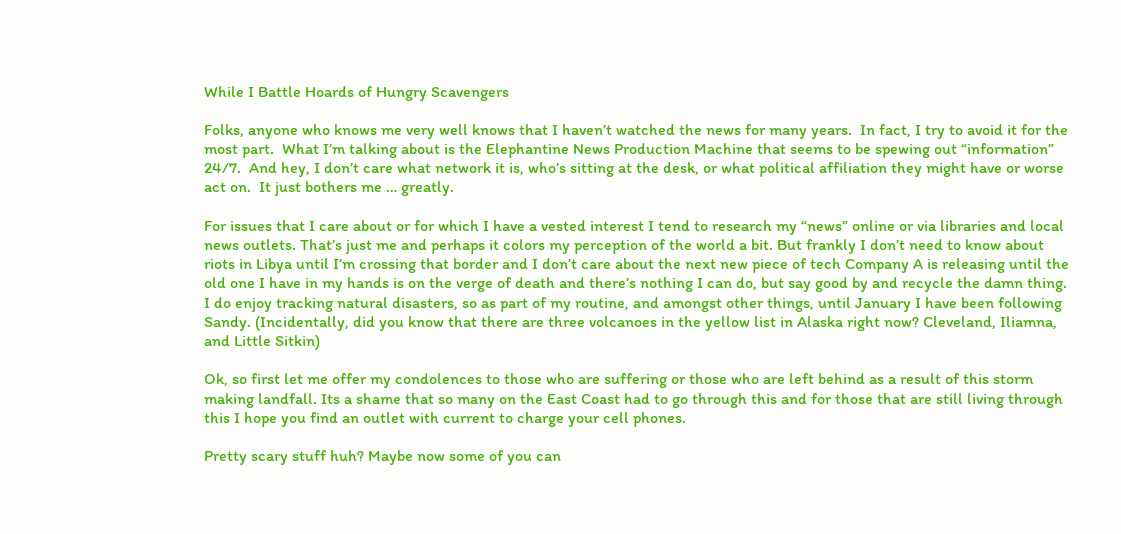While I Battle Hoards of Hungry Scavengers

Folks, anyone who knows me very well knows that I haven’t watched the news for many years.  In fact, I try to avoid it for the most part.  What I’m talking about is the Elephantine News Production Machine that seems to be spewing out “information” 24/7.  And hey, I don’t care what network it is, who’s sitting at the desk, or what political affiliation they might have or worse act on.  It just bothers me … greatly.

For issues that I care about or for which I have a vested interest I tend to research my “news” online or via libraries and local news outlets. That’s just me and perhaps it colors my perception of the world a bit. But frankly I don’t need to know about riots in Libya until I’m crossing that border and I don’t care about the next new piece of tech Company A is releasing until the old one I have in my hands is on the verge of death and there’s nothing I can do, but say good by and recycle the damn thing. I do enjoy tracking natural disasters, so as part of my routine, and amongst other things, until January I have been following Sandy. (Incidentally, did you know that there are three volcanoes in the yellow list in Alaska right now? Cleveland, Iliamna, and Little Sitkin)

Ok, so first let me offer my condolences to those who are suffering or those who are left behind as a result of this storm making landfall. Its a shame that so many on the East Coast had to go through this and for those that are still living through this I hope you find an outlet with current to charge your cell phones.

Pretty scary stuff huh? Maybe now some of you can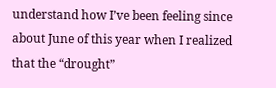understand how I’ve been feeling since about June of this year when I realized that the “drought”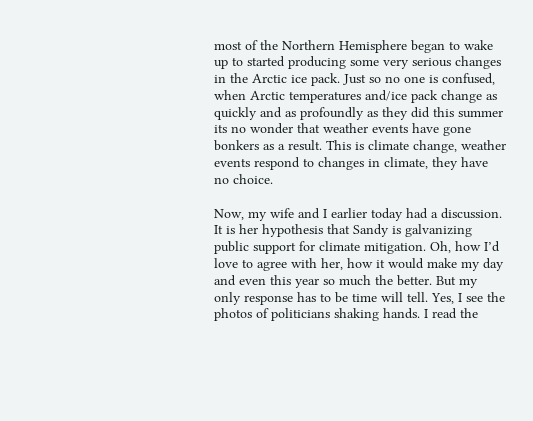most of the Northern Hemisphere began to wake up to started producing some very serious changes in the Arctic ice pack. Just so no one is confused, when Arctic temperatures and/ice pack change as quickly and as profoundly as they did this summer its no wonder that weather events have gone bonkers as a result. This is climate change, weather events respond to changes in climate, they have no choice.

Now, my wife and I earlier today had a discussion. It is her hypothesis that Sandy is galvanizing public support for climate mitigation. Oh, how I’d love to agree with her, how it would make my day and even this year so much the better. But my only response has to be time will tell. Yes, I see the photos of politicians shaking hands. I read the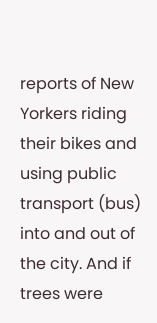reports of New Yorkers riding their bikes and using public transport (bus) into and out of the city. And if trees were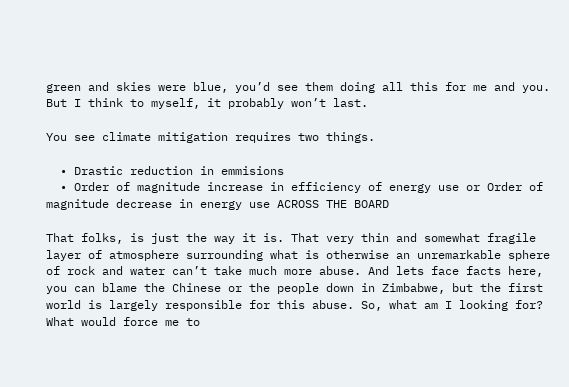green and skies were blue, you’d see them doing all this for me and you. But I think to myself, it probably won’t last.

You see climate mitigation requires two things.

  • Drastic reduction in emmisions
  • Order of magnitude increase in efficiency of energy use or Order of magnitude decrease in energy use ACROSS THE BOARD

That folks, is just the way it is. That very thin and somewhat fragile layer of atmosphere surrounding what is otherwise an unremarkable sphere of rock and water can’t take much more abuse. And lets face facts here, you can blame the Chinese or the people down in Zimbabwe, but the first world is largely responsible for this abuse. So, what am I looking for? What would force me to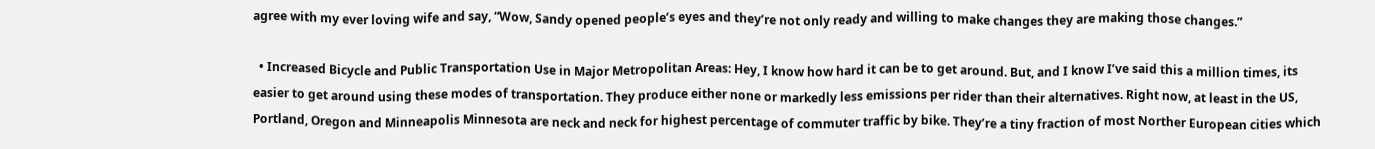agree with my ever loving wife and say, “Wow, Sandy opened people’s eyes and they’re not only ready and willing to make changes they are making those changes.”

  • Increased Bicycle and Public Transportation Use in Major Metropolitan Areas: Hey, I know how hard it can be to get around. But, and I know I’ve said this a million times, its easier to get around using these modes of transportation. They produce either none or markedly less emissions per rider than their alternatives. Right now, at least in the US, Portland, Oregon and Minneapolis Minnesota are neck and neck for highest percentage of commuter traffic by bike. They’re a tiny fraction of most Norther European cities which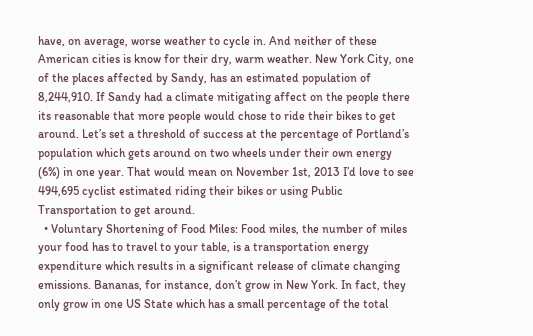have, on average, worse weather to cycle in. And neither of these American cities is know for their dry, warm weather. New York City, one of the places affected by Sandy, has an estimated population of 8,244,910. If Sandy had a climate mitigating affect on the people there its reasonable that more people would chose to ride their bikes to get around. Let’s set a threshold of success at the percentage of Portland’s population which gets around on two wheels under their own energy (6%) in one year. That would mean on November 1st, 2013 I’d love to see 494,695 cyclist estimated riding their bikes or using Public Transportation to get around.
  • Voluntary Shortening of Food Miles: Food miles, the number of miles your food has to travel to your table, is a transportation energy expenditure which results in a significant release of climate changing emissions. Bananas, for instance, don’t grow in New York. In fact, they only grow in one US State which has a small percentage of the total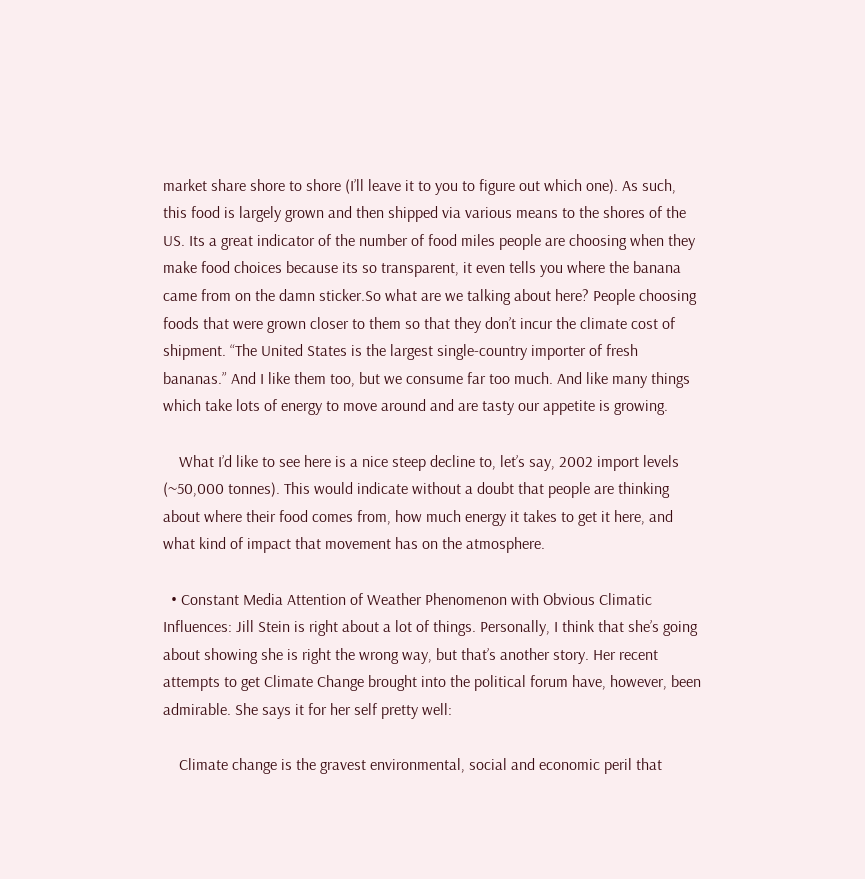market share shore to shore (I’ll leave it to you to figure out which one). As such, this food is largely grown and then shipped via various means to the shores of the US. Its a great indicator of the number of food miles people are choosing when they make food choices because its so transparent, it even tells you where the banana came from on the damn sticker.So what are we talking about here? People choosing foods that were grown closer to them so that they don’t incur the climate cost of shipment. “The United States is the largest single-country importer of fresh bananas.” And I like them too, but we consume far too much. And like many things which take lots of energy to move around and are tasty our appetite is growing.

    What I’d like to see here is a nice steep decline to, let’s say, 2002 import levels (~50,000 tonnes). This would indicate without a doubt that people are thinking about where their food comes from, how much energy it takes to get it here, and what kind of impact that movement has on the atmosphere.

  • Constant Media Attention of Weather Phenomenon with Obvious Climatic Influences: Jill Stein is right about a lot of things. Personally, I think that she’s going about showing she is right the wrong way, but that’s another story. Her recent attempts to get Climate Change brought into the political forum have, however, been admirable. She says it for her self pretty well:

    Climate change is the gravest environmental, social and economic peril that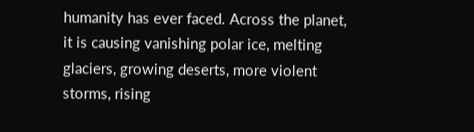humanity has ever faced. Across the planet, it is causing vanishing polar ice, melting glaciers, growing deserts, more violent storms, rising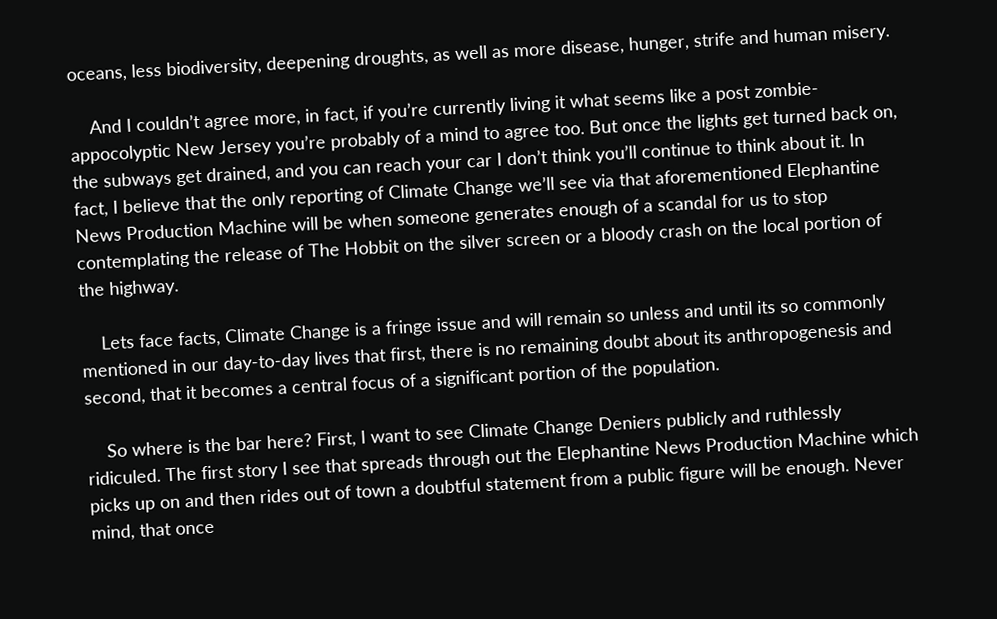oceans, less biodiversity, deepening droughts, as well as more disease, hunger, strife and human misery.

    And I couldn’t agree more, in fact, if you’re currently living it what seems like a post zombie-appocolyptic New Jersey you’re probably of a mind to agree too. But once the lights get turned back on, the subways get drained, and you can reach your car I don’t think you’ll continue to think about it. In fact, I believe that the only reporting of Climate Change we’ll see via that aforementioned Elephantine News Production Machine will be when someone generates enough of a scandal for us to stop contemplating the release of The Hobbit on the silver screen or a bloody crash on the local portion of the highway.

    Lets face facts, Climate Change is a fringe issue and will remain so unless and until its so commonly mentioned in our day-to-day lives that first, there is no remaining doubt about its anthropogenesis and second, that it becomes a central focus of a significant portion of the population.

    So where is the bar here? First, I want to see Climate Change Deniers publicly and ruthlessly ridiculed. The first story I see that spreads through out the Elephantine News Production Machine which picks up on and then rides out of town a doubtful statement from a public figure will be enough. Never mind, that once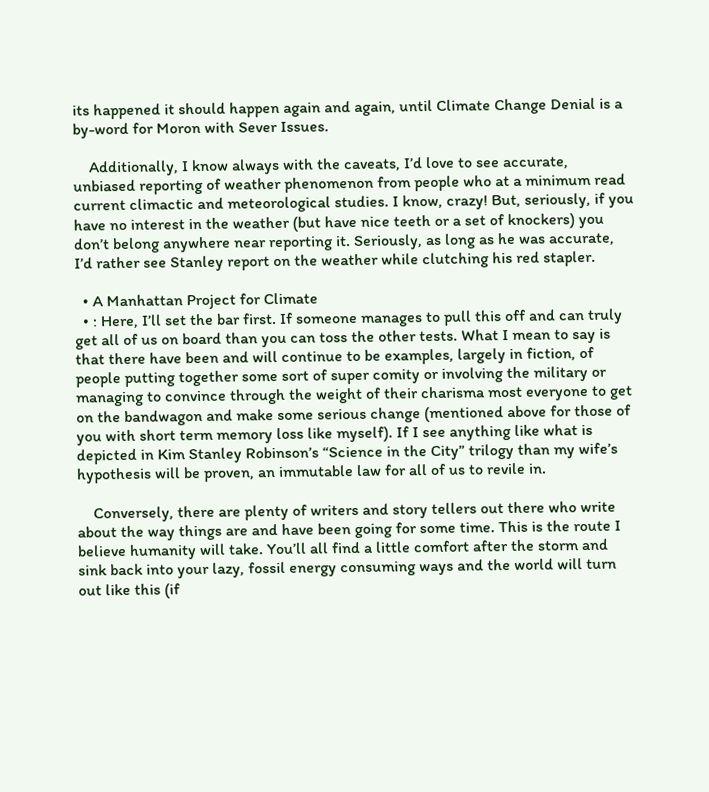its happened it should happen again and again, until Climate Change Denial is a by-word for Moron with Sever Issues.

    Additionally, I know always with the caveats, I’d love to see accurate, unbiased reporting of weather phenomenon from people who at a minimum read current climactic and meteorological studies. I know, crazy! But, seriously, if you have no interest in the weather (but have nice teeth or a set of knockers) you don’t belong anywhere near reporting it. Seriously, as long as he was accurate, I’d rather see Stanley report on the weather while clutching his red stapler.

  • A Manhattan Project for Climate
  • : Here, I’ll set the bar first. If someone manages to pull this off and can truly get all of us on board than you can toss the other tests. What I mean to say is that there have been and will continue to be examples, largely in fiction, of people putting together some sort of super comity or involving the military or managing to convince through the weight of their charisma most everyone to get on the bandwagon and make some serious change (mentioned above for those of you with short term memory loss like myself). If I see anything like what is depicted in Kim Stanley Robinson’s “Science in the City” trilogy than my wife’s hypothesis will be proven, an immutable law for all of us to revile in.

    Conversely, there are plenty of writers and story tellers out there who write about the way things are and have been going for some time. This is the route I believe humanity will take. You’ll all find a little comfort after the storm and sink back into your lazy, fossil energy consuming ways and the world will turn out like this (if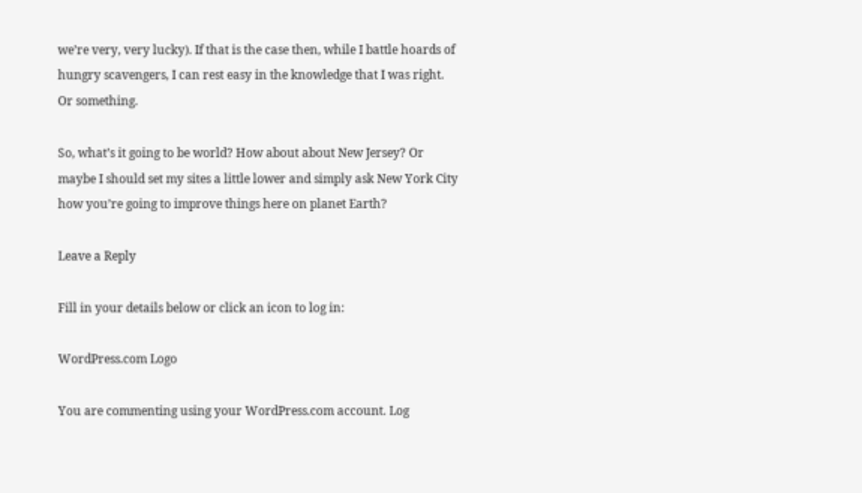we’re very, very lucky). If that is the case then, while I battle hoards of hungry scavengers, I can rest easy in the knowledge that I was right. Or something.

So, what’s it going to be world? How about about New Jersey? Or maybe I should set my sites a little lower and simply ask New York City how you’re going to improve things here on planet Earth?

Leave a Reply

Fill in your details below or click an icon to log in:

WordPress.com Logo

You are commenting using your WordPress.com account. Log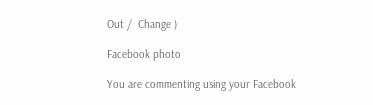Out /  Change )

Facebook photo

You are commenting using your Facebook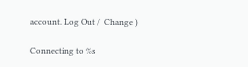account. Log Out /  Change )

Connecting to %s